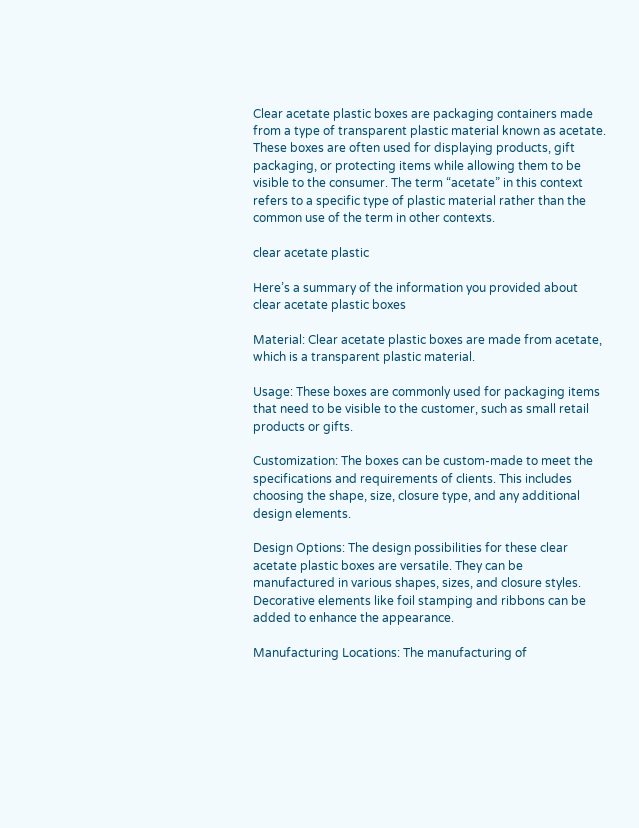Clear acetate plastic boxes are packaging containers made from a type of transparent plastic material known as acetate. These boxes are often used for displaying products, gift packaging, or protecting items while allowing them to be visible to the consumer. The term “acetate” in this context refers to a specific type of plastic material rather than the common use of the term in other contexts.

clear acetate plastic

Here’s a summary of the information you provided about clear acetate plastic boxes

Material: Clear acetate plastic boxes are made from acetate, which is a transparent plastic material.

Usage: These boxes are commonly used for packaging items that need to be visible to the customer, such as small retail products or gifts.

Customization: The boxes can be custom-made to meet the specifications and requirements of clients. This includes choosing the shape, size, closure type, and any additional design elements.

Design Options: The design possibilities for these clear acetate plastic boxes are versatile. They can be manufactured in various shapes, sizes, and closure styles. Decorative elements like foil stamping and ribbons can be added to enhance the appearance.

Manufacturing Locations: The manufacturing of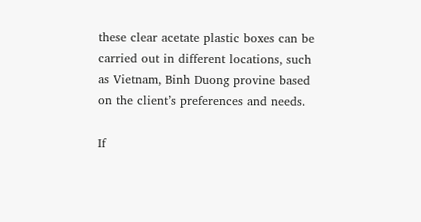these clear acetate plastic boxes can be carried out in different locations, such as Vietnam, Binh Duong provine based on the client’s preferences and needs.

If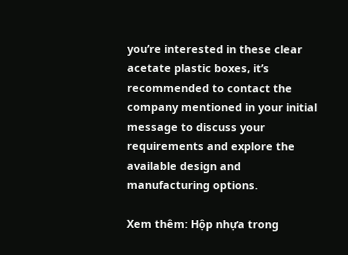you’re interested in these clear acetate plastic boxes, it’s recommended to contact the company mentioned in your initial message to discuss your requirements and explore the available design and manufacturing options.

Xem thêm: Hộp nhựa trong